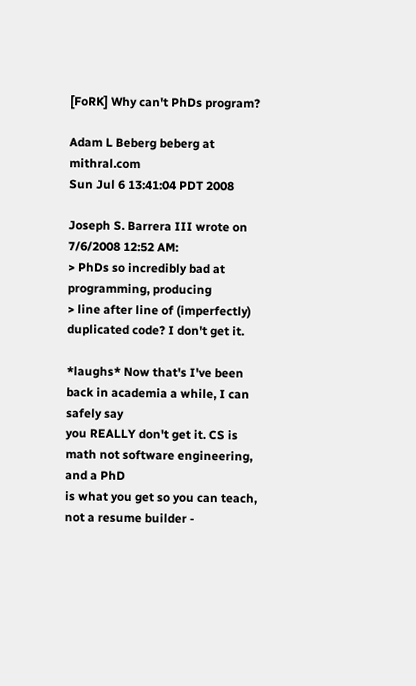[FoRK] Why can't PhDs program?

Adam L Beberg beberg at mithral.com
Sun Jul 6 13:41:04 PDT 2008

Joseph S. Barrera III wrote on 7/6/2008 12:52 AM:
> PhDs so incredibly bad at programming, producing
> line after line of (imperfectly) duplicated code? I don't get it.

*laughs* Now that's I've been back in academia a while, I can safely say
you REALLY don't get it. CS is math not software engineering, and a PhD
is what you get so you can teach, not a resume builder -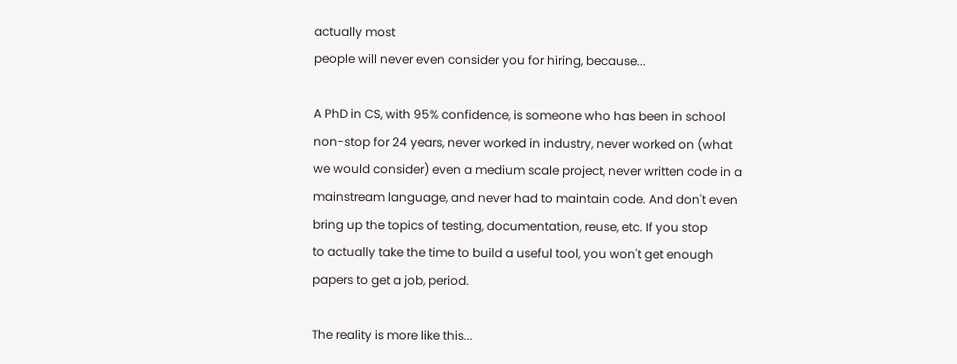actually most
people will never even consider you for hiring, because...

A PhD in CS, with 95% confidence, is someone who has been in school
non-stop for 24 years, never worked in industry, never worked on (what
we would consider) even a medium scale project, never written code in a
mainstream language, and never had to maintain code. And don't even
bring up the topics of testing, documentation, reuse, etc. If you stop
to actually take the time to build a useful tool, you won't get enough
papers to get a job, period.

The reality is more like this...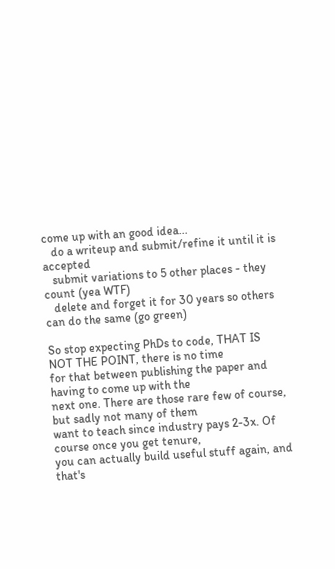come up with an good idea...
   do a writeup and submit/refine it until it is accepted
   submit variations to 5 other places - they count (yea WTF)
   delete and forget it for 30 years so others can do the same (go green)

So stop expecting PhDs to code, THAT IS NOT THE POINT, there is no time
for that between publishing the paper and having to come up with the
next one. There are those rare few of course, but sadly not many of them
want to teach since industry pays 2-3x. Of course once you get tenure,
you can actually build useful stuff again, and that's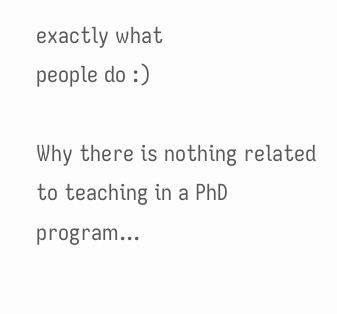exactly what
people do :)

Why there is nothing related to teaching in a PhD program...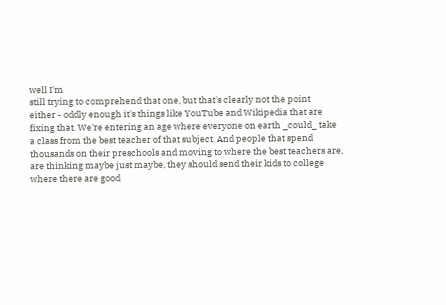well I'm
still trying to comprehend that one, but that's clearly not the point
either - oddly enough it's things like YouTube and Wikipedia that are
fixing that. We're entering an age where everyone on earth _could_ take
a class from the best teacher of that subject. And people that spend
thousands on their preschools and moving to where the best teachers are,
are thinking maybe just maybe, they should send their kids to college
where there are good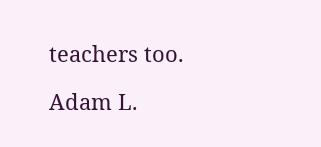teachers too.

Adam L.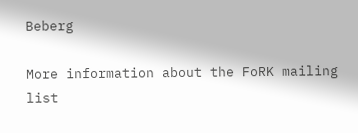Beberg

More information about the FoRK mailing list